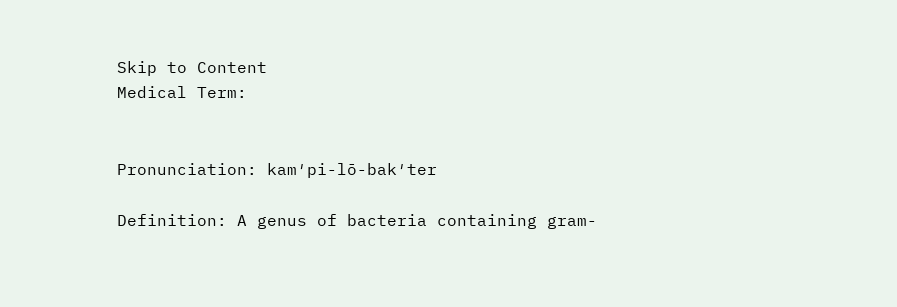Skip to Content
Medical Term:


Pronunciation: kam′pi-lō-bak′ter

Definition: A genus of bacteria containing gram-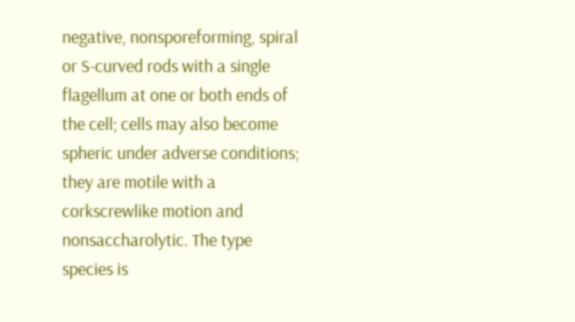negative, nonsporeforming, spiral or S-curved rods with a single flagellum at one or both ends of the cell; cells may also become spheric under adverse conditions; they are motile with a corkscrewlike motion and nonsaccharolytic. The type species is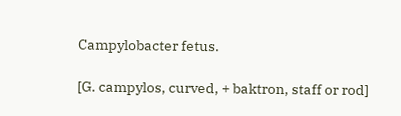Campylobacter fetus.

[G. campylos, curved, + baktron, staff or rod]